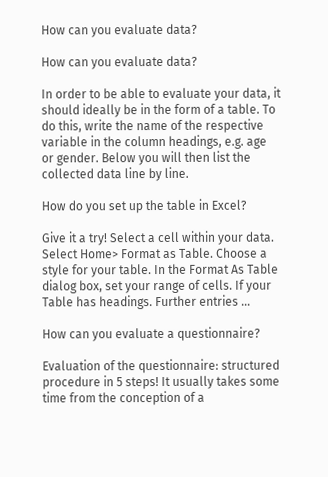How can you evaluate data?

How can you evaluate data?

In order to be able to evaluate your data, it should ideally be in the form of a table. To do this, write the name of the respective variable in the column headings, e.g. age or gender. Below you will then list the collected data line by line.

How do you set up the table in Excel?

Give it a try! Select a cell within your data. Select Home> Format as Table. Choose a style for your table. In the Format As Table dialog box, set your range of cells. If your Table has headings. Further entries …

How can you evaluate a questionnaire?

Evaluation of the questionnaire: structured procedure in 5 steps! It usually takes some time from the conception of a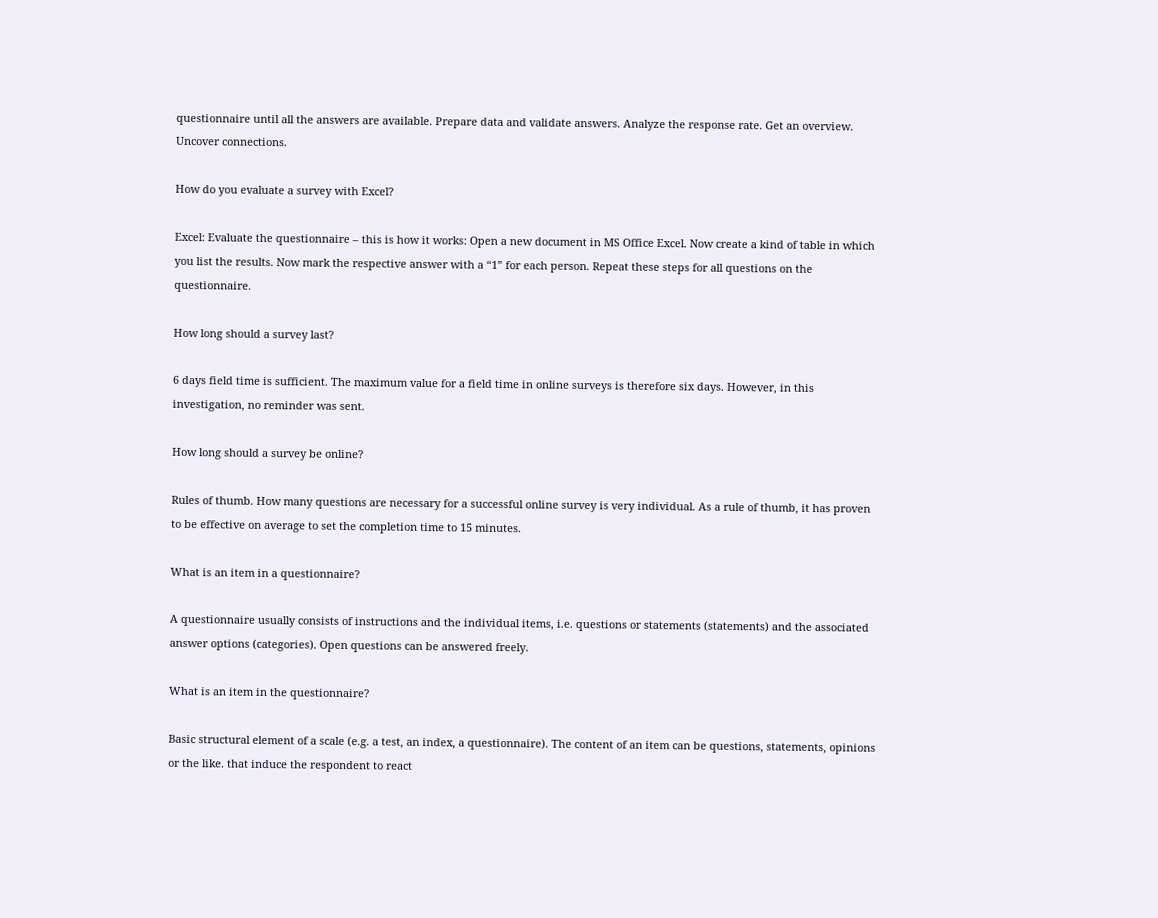questionnaire until all the answers are available. Prepare data and validate answers. Analyze the response rate. Get an overview. Uncover connections.

How do you evaluate a survey with Excel?

Excel: Evaluate the questionnaire – this is how it works: Open a new document in MS Office Excel. Now create a kind of table in which you list the results. Now mark the respective answer with a “1” for each person. Repeat these steps for all questions on the questionnaire.

How long should a survey last?

6 days field time is sufficient. The maximum value for a field time in online surveys is therefore six days. However, in this investigation, no reminder was sent.

How long should a survey be online?

Rules of thumb. How many questions are necessary for a successful online survey is very individual. As a rule of thumb, it has proven to be effective on average to set the completion time to 15 minutes.

What is an item in a questionnaire?

A questionnaire usually consists of instructions and the individual items, i.e. questions or statements (statements) and the associated answer options (categories). Open questions can be answered freely.

What is an item in the questionnaire?

Basic structural element of a scale (e.g. a test, an index, a questionnaire). The content of an item can be questions, statements, opinions or the like. that induce the respondent to react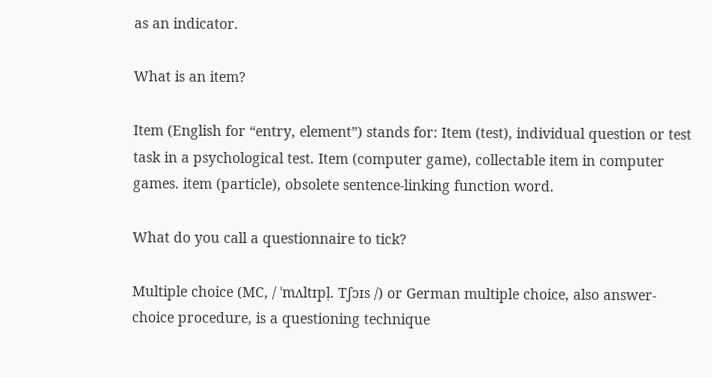as an indicator.

What is an item?

Item (English for “entry, element”) stands for: Item (test), individual question or test task in a psychological test. Item (computer game), collectable item in computer games. item (particle), obsolete sentence-linking function word.

What do you call a questionnaire to tick?

Multiple choice (MC, / ˈmʌltɪpl̩. Tʃɔɪs /) or German multiple choice, also answer-choice procedure, is a questioning technique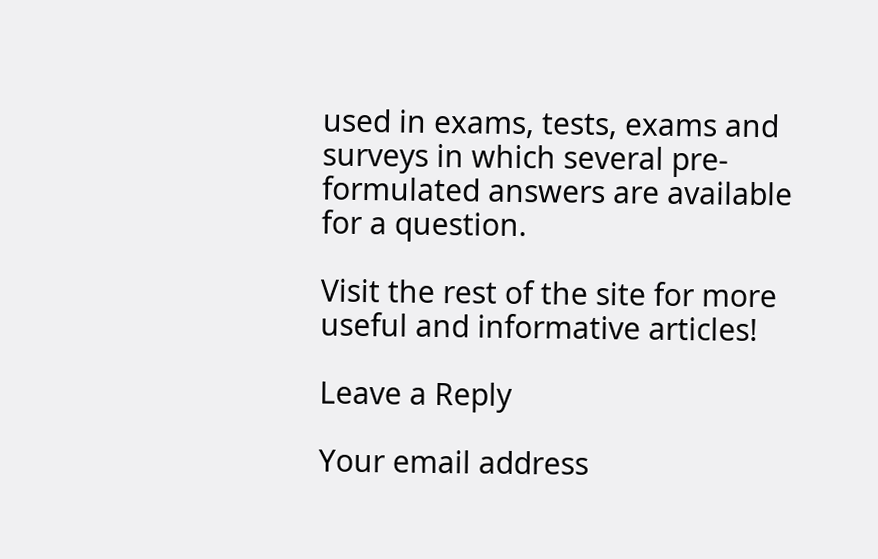used in exams, tests, exams and surveys in which several pre-formulated answers are available for a question.

Visit the rest of the site for more useful and informative articles!

Leave a Reply

Your email address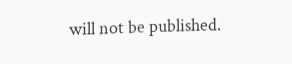will not be published.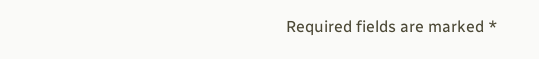Required fields are marked *